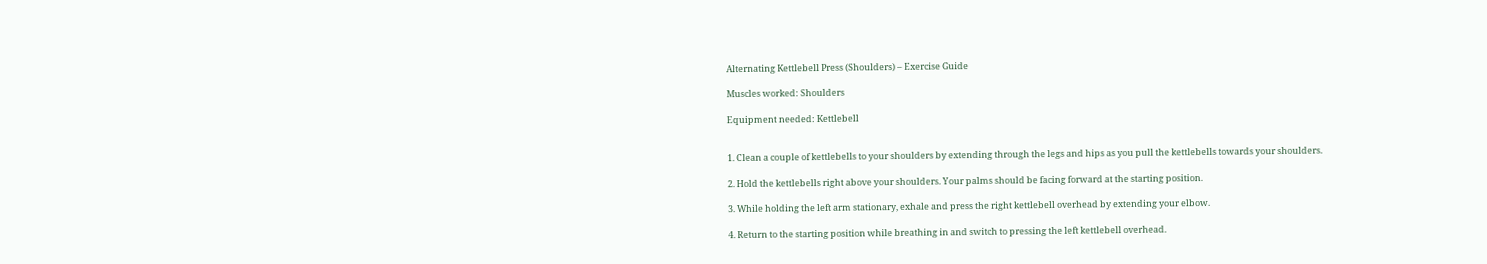Alternating Kettlebell Press (Shoulders) – Exercise Guide

Muscles worked: Shoulders

Equipment needed: Kettlebell


1. Clean a couple of kettlebells to your shoulders by extending through the legs and hips as you pull the kettlebells towards your shoulders.

2. Hold the kettlebells right above your shoulders. Your palms should be facing forward at the starting position.

3. While holding the left arm stationary, exhale and press the right kettlebell overhead by extending your elbow.

4. Return to the starting position while breathing in and switch to pressing the left kettlebell overhead.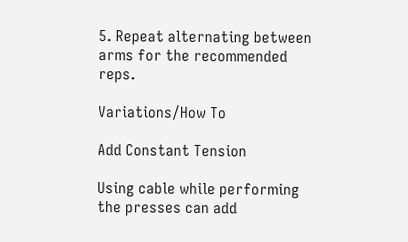5. Repeat alternating between arms for the recommended reps.

Variations/How To

Add Constant Tension

Using cable while performing the presses can add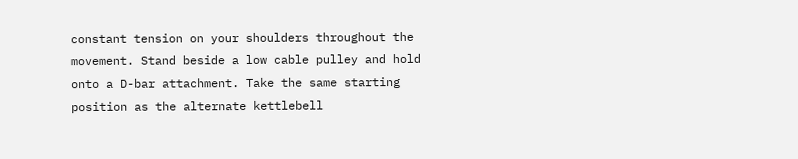constant tension on your shoulders throughout the movement. Stand beside a low cable pulley and hold onto a D-bar attachment. Take the same starting position as the alternate kettlebell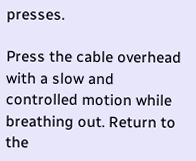presses.

Press the cable overhead with a slow and controlled motion while breathing out. Return to the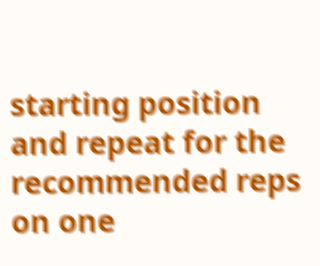starting position and repeat for the recommended reps on one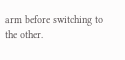arm before switching to the other.